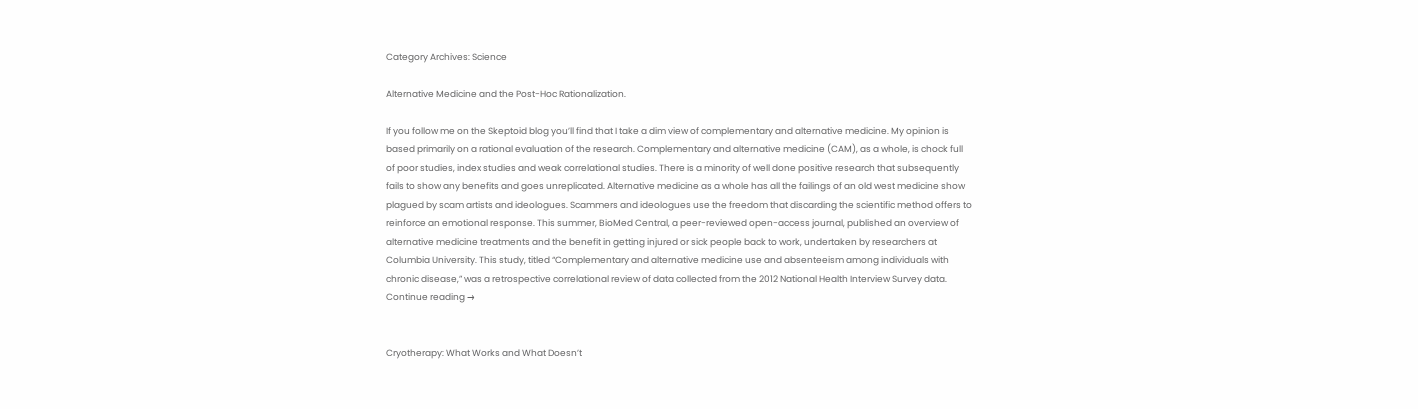Category Archives: Science

Alternative Medicine and the Post-Hoc Rationalization.

If you follow me on the Skeptoid blog you’ll find that I take a dim view of complementary and alternative medicine. My opinion is based primarily on a rational evaluation of the research. Complementary and alternative medicine (CAM), as a whole, is chock full of poor studies, index studies and weak correlational studies. There is a minority of well done positive research that subsequently fails to show any benefits and goes unreplicated. Alternative medicine as a whole has all the failings of an old west medicine show plagued by scam artists and ideologues. Scammers and ideologues use the freedom that discarding the scientific method offers to reinforce an emotional response. This summer, BioMed Central, a peer-reviewed open-access journal, published an overview of alternative medicine treatments and the benefit in getting injured or sick people back to work, undertaken by researchers at Columbia University. This study, titled “Complementary and alternative medicine use and absenteeism among individuals with chronic disease,” was a retrospective correlational review of data collected from the 2012 National Health Interview Survey data. Continue reading →


Cryotherapy: What Works and What Doesn’t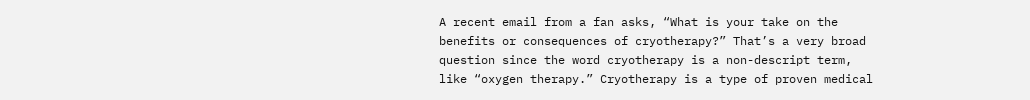A recent email from a fan asks, “What is your take on the benefits or consequences of cryotherapy?” That’s a very broad question since the word cryotherapy is a non-descript term, like “oxygen therapy.” Cryotherapy is a type of proven medical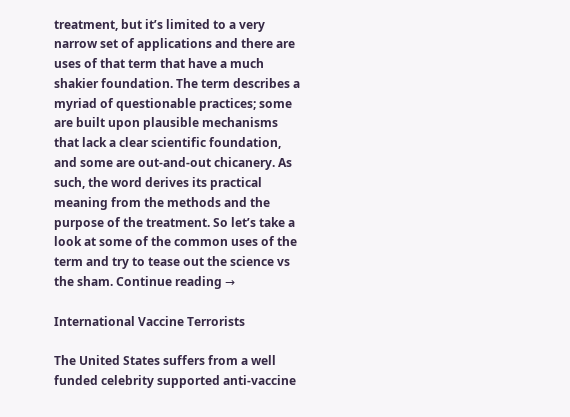treatment, but it’s limited to a very narrow set of applications and there are uses of that term that have a much shakier foundation. The term describes a myriad of questionable practices; some are built upon plausible mechanisms that lack a clear scientific foundation, and some are out-and-out chicanery. As such, the word derives its practical meaning from the methods and the purpose of the treatment. So let’s take a look at some of the common uses of the term and try to tease out the science vs the sham. Continue reading →

International Vaccine Terrorists

The United States suffers from a well funded celebrity supported anti-vaccine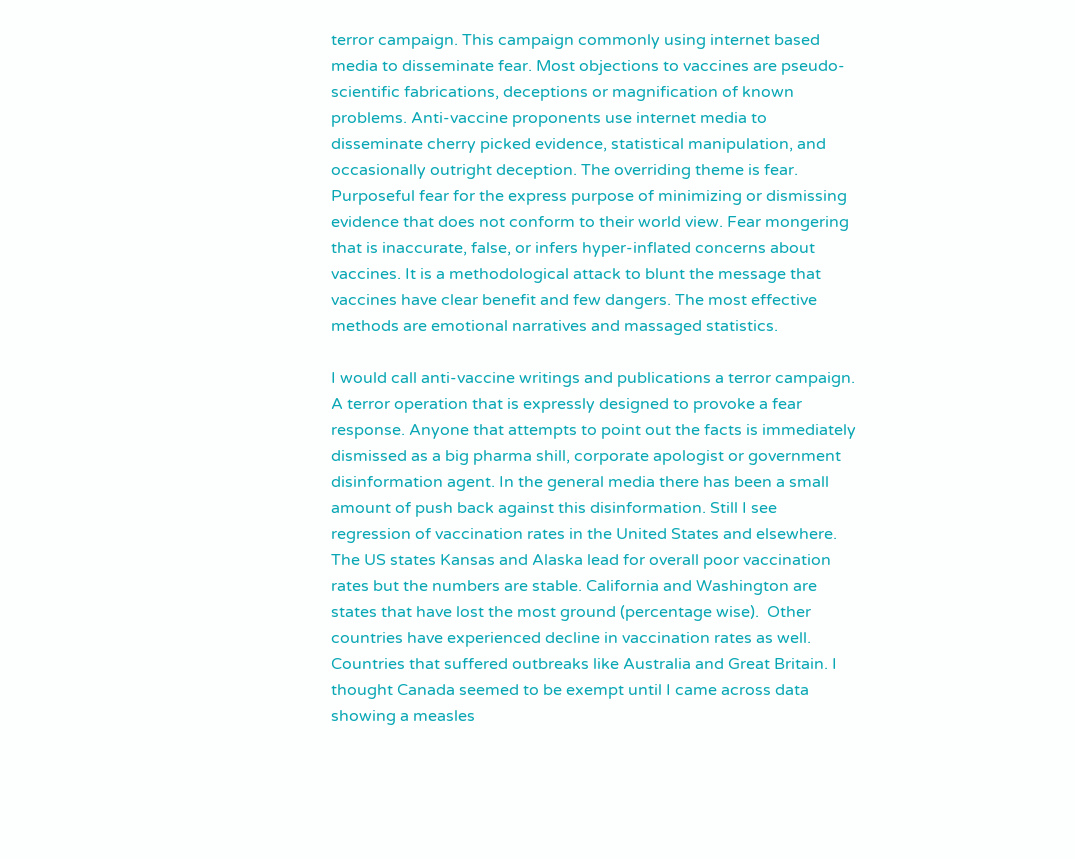terror campaign. This campaign commonly using internet based media to disseminate fear. Most objections to vaccines are pseudo-scientific fabrications, deceptions or magnification of known problems. Anti-vaccine proponents use internet media to disseminate cherry picked evidence, statistical manipulation, and occasionally outright deception. The overriding theme is fear. Purposeful fear for the express purpose of minimizing or dismissing evidence that does not conform to their world view. Fear mongering that is inaccurate, false, or infers hyper-inflated concerns about vaccines. It is a methodological attack to blunt the message that vaccines have clear benefit and few dangers. The most effective methods are emotional narratives and massaged statistics.

I would call anti-vaccine writings and publications a terror campaign. A terror operation that is expressly designed to provoke a fear response. Anyone that attempts to point out the facts is immediately dismissed as a big pharma shill, corporate apologist or government disinformation agent. In the general media there has been a small amount of push back against this disinformation. Still I see regression of vaccination rates in the United States and elsewhere. The US states Kansas and Alaska lead for overall poor vaccination rates but the numbers are stable. California and Washington are states that have lost the most ground (percentage wise).  Other countries have experienced decline in vaccination rates as well. Countries that suffered outbreaks like Australia and Great Britain. I thought Canada seemed to be exempt until I came across data showing a measles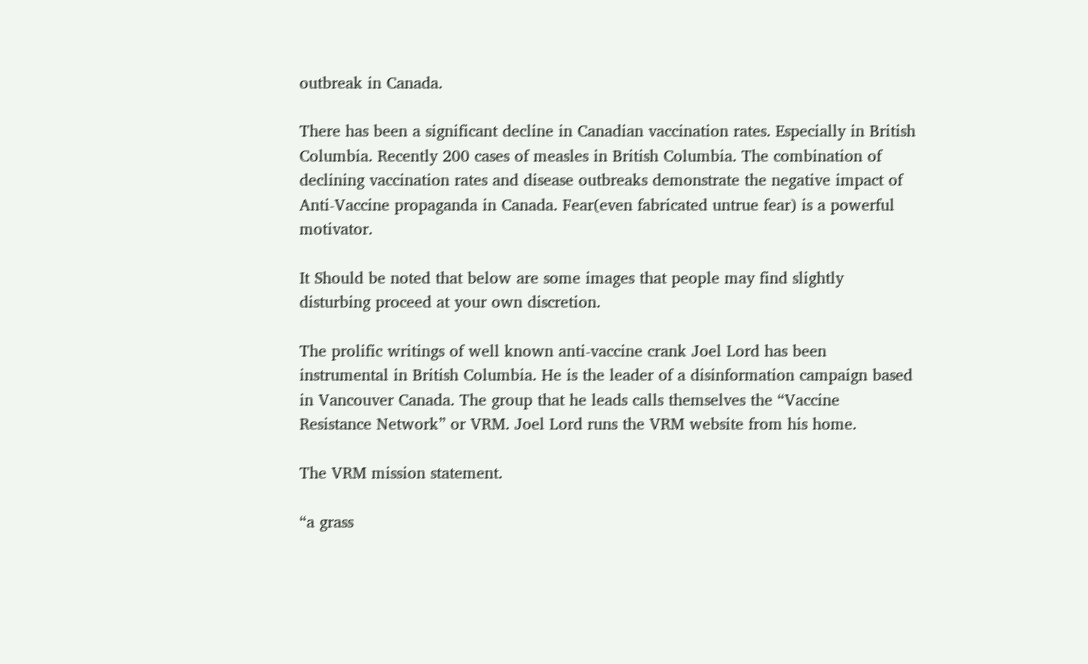outbreak in Canada.

There has been a significant decline in Canadian vaccination rates. Especially in British Columbia. Recently 200 cases of measles in British Columbia. The combination of declining vaccination rates and disease outbreaks demonstrate the negative impact of Anti-Vaccine propaganda in Canada. Fear(even fabricated untrue fear) is a powerful motivator.

It Should be noted that below are some images that people may find slightly disturbing proceed at your own discretion.

The prolific writings of well known anti-vaccine crank Joel Lord has been instrumental in British Columbia. He is the leader of a disinformation campaign based in Vancouver Canada. The group that he leads calls themselves the “Vaccine Resistance Network” or VRM. Joel Lord runs the VRM website from his home.

The VRM mission statement.

“a grass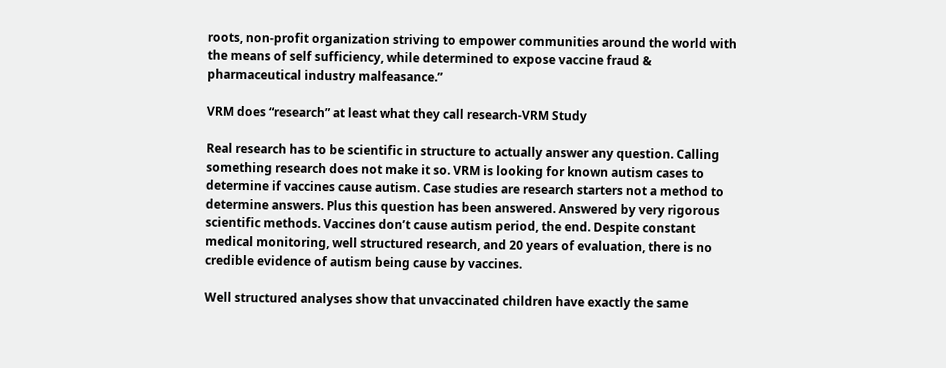roots, non-profit organization striving to empower communities around the world with the means of self sufficiency, while determined to expose vaccine fraud & pharmaceutical industry malfeasance.”

VRM does “research” at least what they call research-VRM Study

Real research has to be scientific in structure to actually answer any question. Calling something research does not make it so. VRM is looking for known autism cases to determine if vaccines cause autism. Case studies are research starters not a method to determine answers. Plus this question has been answered. Answered by very rigorous scientific methods. Vaccines don’t cause autism period, the end. Despite constant medical monitoring, well structured research, and 20 years of evaluation, there is no credible evidence of autism being cause by vaccines.

Well structured analyses show that unvaccinated children have exactly the same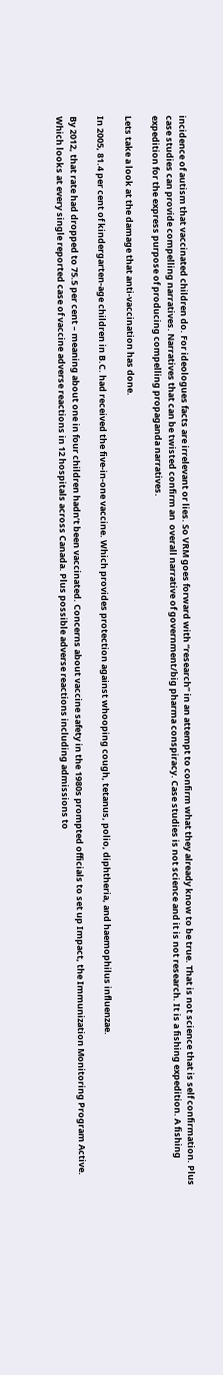incidence of autism that vaccinated children do. For ideologues facts are irrelevant or lies. So VRM goes forward with “research” in an attempt to confirm what they already know to be true. That is not science that is self confirmation. Plus case studies can provide compelling narratives. Narratives that can be twisted confirm an  overall narrative of government/big pharma conspiracy. Case studies is not science and it is not research. It is a fishing expedition. A fishing expedition for the express purpose of producing compelling propaganda narratives.

Lets take a look at the damage that anti-vaccination has done.

In 2005, 81.4 per cent of kindergarten-age children in B.C. had received the five-in-one vaccine. Which provides protection against whooping cough, tetanus, polio, diphtheria, and haemophilus influenzae.

By 2012, that rate had dropped to 75.5 per cent – meaning about one in four children hadn’t been vaccinated. Concerns about vaccine safety in the 1980s prompted officials to set up Impact, the Immunization Monitoring Program Active. Which looks at every single reported case of vaccine adverse reactions in 12 hospitals across Canada. Plus possible adverse reactions including admissions to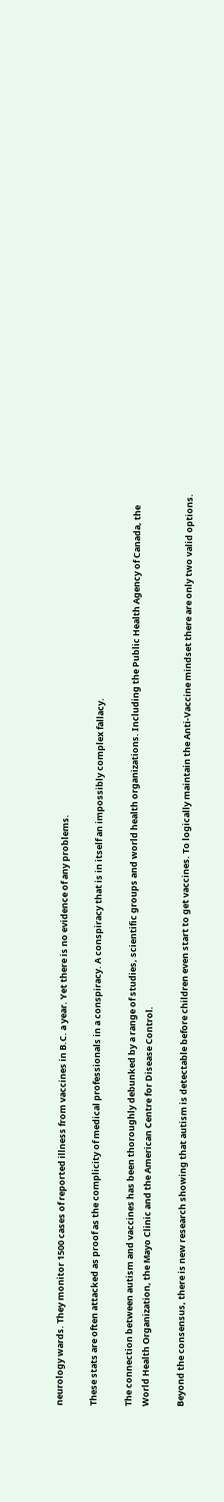neurology wards. They monitor 1500 cases of reported illness from vaccines in B.C. a year. Yet there is no evidence of any problems.

These stats are often attacked as proof as the complicity of medical professionals in a conspiracy. A conspiracy that is in itself an impossibly complex fallacy.

The connection between autism and vaccines has been thoroughly debunked by a range of studies, scientific groups and world health organizations. Including the Public Health Agency of Canada, the World Health Organization, the Mayo Clinic and the American Centre for Disease Control.

Beyond the consensus, there is new research showing that autism is detectable before children even start to get vaccines. To logically maintain the Anti-Vaccine mindset there are only two valid options.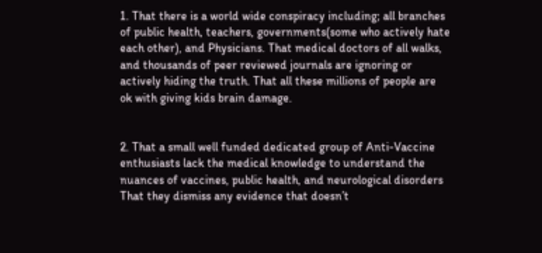1. That there is a world wide conspiracy including; all branches of public health, teachers, governments(some who actively hate each other), and Physicians. That medical doctors of all walks, and thousands of peer reviewed journals are ignoring or actively hiding the truth. That all these millions of people are ok with giving kids brain damage.


2. That a small well funded dedicated group of Anti-Vaccine enthusiasts lack the medical knowledge to understand the nuances of vaccines, public health, and neurological disorders That they dismiss any evidence that doesn’t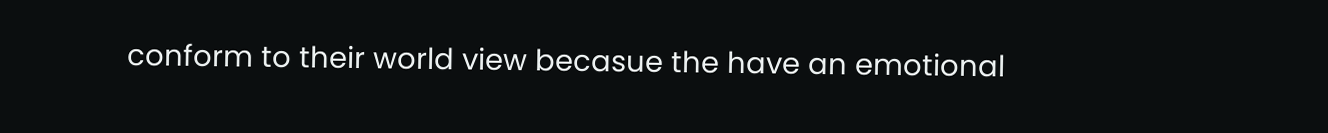conform to their world view becasue the have an emotional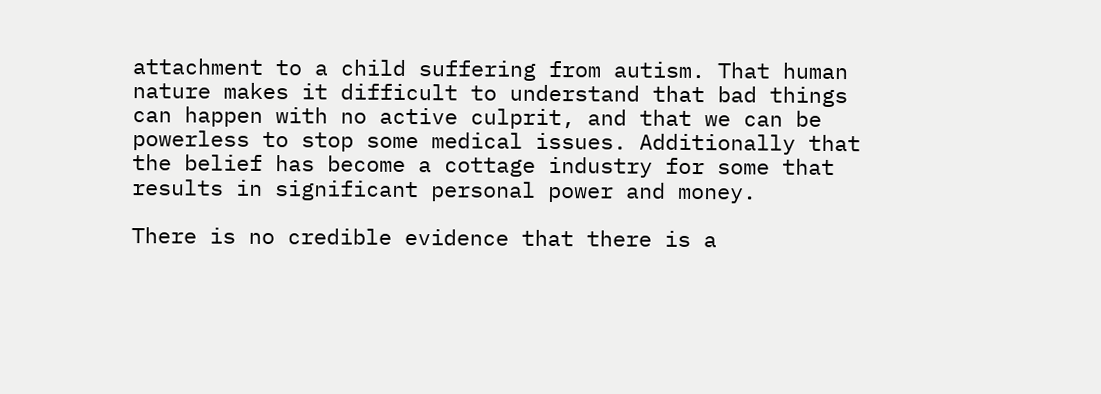attachment to a child suffering from autism. That human nature makes it difficult to understand that bad things can happen with no active culprit, and that we can be powerless to stop some medical issues. Additionally that the belief has become a cottage industry for some that results in significant personal power and money.

There is no credible evidence that there is a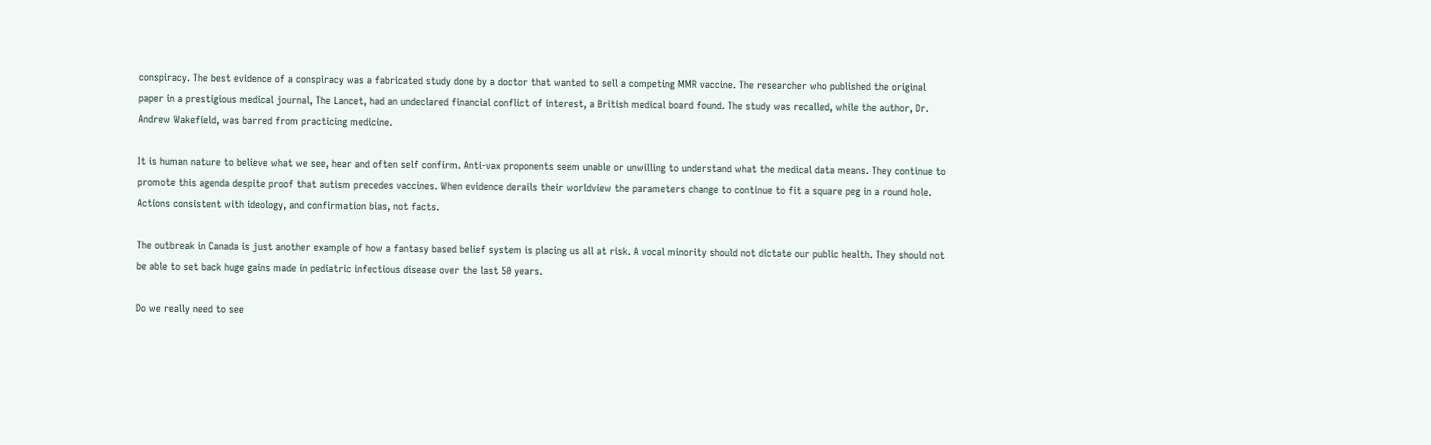conspiracy. The best evidence of a conspiracy was a fabricated study done by a doctor that wanted to sell a competing MMR vaccine. The researcher who published the original paper in a prestigious medical journal, The Lancet, had an undeclared financial conflict of interest, a British medical board found. The study was recalled, while the author, Dr. Andrew Wakefield, was barred from practicing medicine.

It is human nature to believe what we see, hear and often self confirm. Anti-vax proponents seem unable or unwilling to understand what the medical data means. They continue to promote this agenda despite proof that autism precedes vaccines. When evidence derails their worldview the parameters change to continue to fit a square peg in a round hole. Actions consistent with ideology, and confirmation bias, not facts.

The outbreak in Canada is just another example of how a fantasy based belief system is placing us all at risk. A vocal minority should not dictate our public health. They should not be able to set back huge gains made in pediatric infectious disease over the last 50 years.

Do we really need to see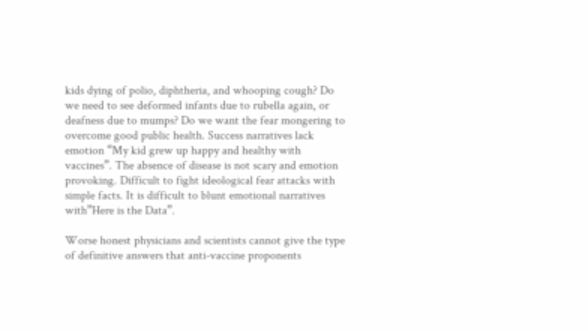kids dying of polio, diphtheria, and whooping cough? Do we need to see deformed infants due to rubella again, or deafness due to mumps? Do we want the fear mongering to overcome good public health. Success narratives lack emotion “My kid grew up happy and healthy with vaccines”. The absence of disease is not scary and emotion provoking. Difficult to fight ideological fear attacks with simple facts. It is difficult to blunt emotional narratives with”Here is the Data”.

Worse honest physicians and scientists cannot give the type of definitive answers that anti-vaccine proponents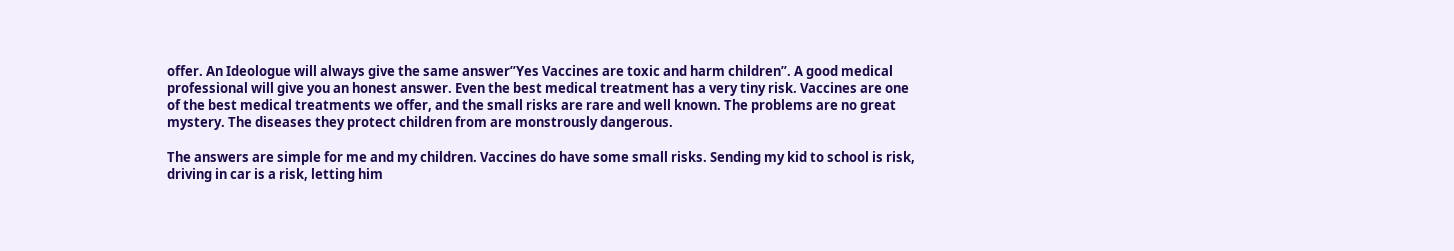offer. An Ideologue will always give the same answer”Yes Vaccines are toxic and harm children”. A good medical professional will give you an honest answer. Even the best medical treatment has a very tiny risk. Vaccines are one of the best medical treatments we offer, and the small risks are rare and well known. The problems are no great mystery. The diseases they protect children from are monstrously dangerous.

The answers are simple for me and my children. Vaccines do have some small risks. Sending my kid to school is risk, driving in car is a risk, letting him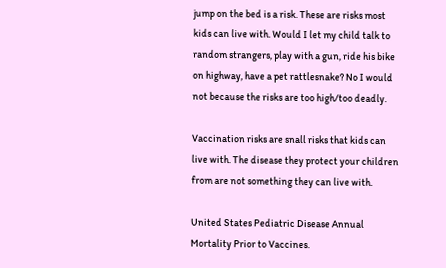jump on the bed is a risk. These are risks most kids can live with. Would I let my child talk to random strangers, play with a gun, ride his bike on highway, have a pet rattlesnake? No I would not because the risks are too high/too deadly.

Vaccination risks are snall risks that kids can live with. The disease they protect your children from are not something they can live with.

United States Pediatric Disease Annual Mortality Prior to Vaccines.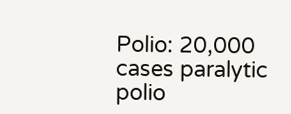Polio: 20,000 cases paralytic polio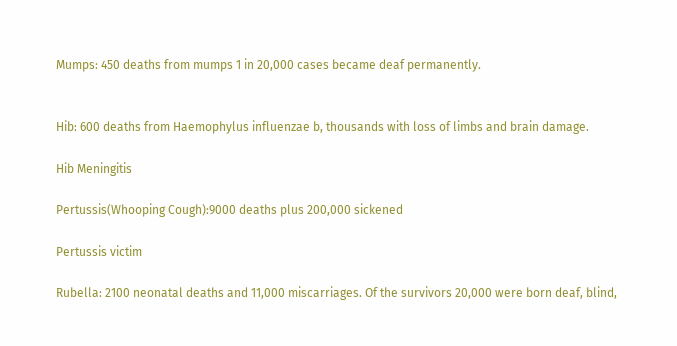Mumps: 450 deaths from mumps 1 in 20,000 cases became deaf permanently.


Hib: 600 deaths from Haemophylus influenzae b, thousands with loss of limbs and brain damage.

Hib Meningitis

Pertussis(Whooping Cough):9000 deaths plus 200,000 sickened

Pertussis victim

Rubella: 2100 neonatal deaths and 11,000 miscarriages. Of the survivors 20,000 were born deaf, blind,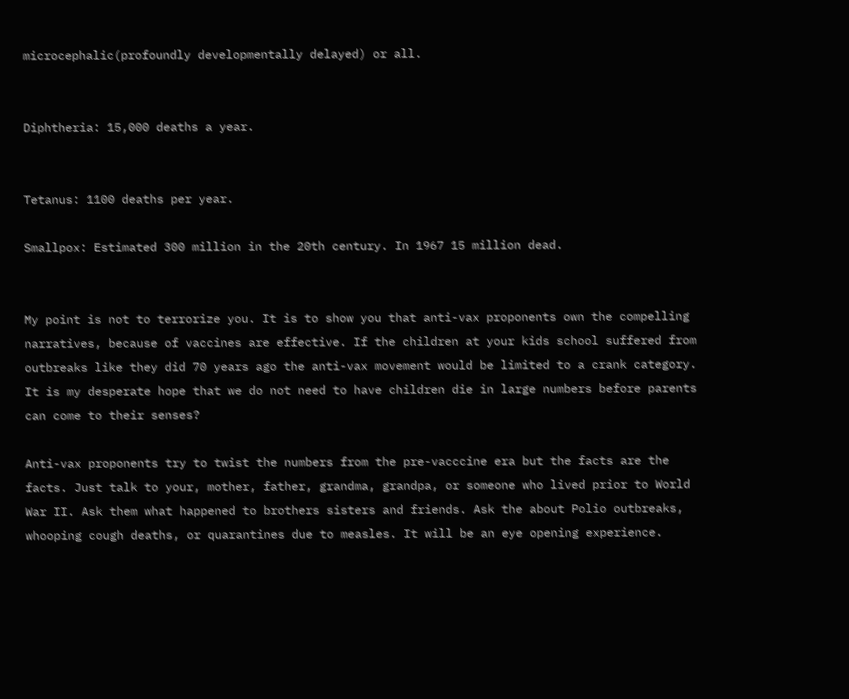microcephalic(profoundly developmentally delayed) or all.


Diphtheria: 15,000 deaths a year.


Tetanus: 1100 deaths per year.

Smallpox: Estimated 300 million in the 20th century. In 1967 15 million dead.


My point is not to terrorize you. It is to show you that anti-vax proponents own the compelling narratives, because of vaccines are effective. If the children at your kids school suffered from outbreaks like they did 70 years ago the anti-vax movement would be limited to a crank category. It is my desperate hope that we do not need to have children die in large numbers before parents can come to their senses?

Anti-vax proponents try to twist the numbers from the pre-vacccine era but the facts are the facts. Just talk to your, mother, father, grandma, grandpa, or someone who lived prior to World War II. Ask them what happened to brothers sisters and friends. Ask the about Polio outbreaks, whooping cough deaths, or quarantines due to measles. It will be an eye opening experience.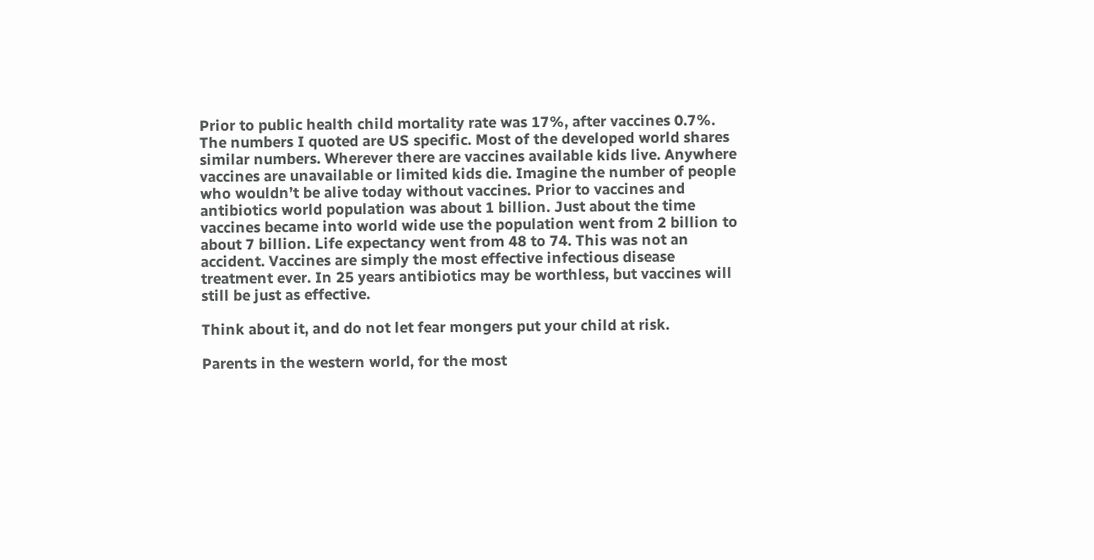Prior to public health child mortality rate was 17%, after vaccines 0.7%.  The numbers I quoted are US specific. Most of the developed world shares similar numbers. Wherever there are vaccines available kids live. Anywhere vaccines are unavailable or limited kids die. Imagine the number of people who wouldn’t be alive today without vaccines. Prior to vaccines and antibiotics world population was about 1 billion. Just about the time vaccines became into world wide use the population went from 2 billion to about 7 billion. Life expectancy went from 48 to 74. This was not an accident. Vaccines are simply the most effective infectious disease treatment ever. In 25 years antibiotics may be worthless, but vaccines will still be just as effective.

Think about it, and do not let fear mongers put your child at risk.

Parents in the western world, for the most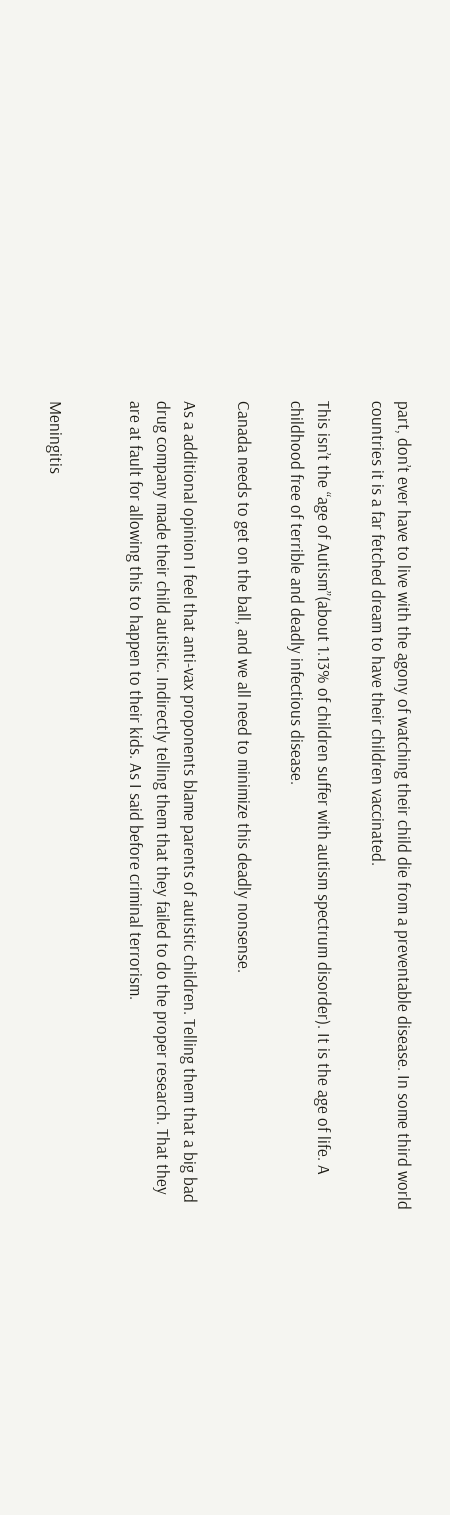part, don’t ever have to live with the agony of watching their child die from a preventable disease. In some third world countries it is a far fetched dream to have their children vaccinated.

This isn’t the “age of Autism”(about 1.13% of children suffer with autism spectrum disorder). It is the age of life. A childhood free of terrible and deadly infectious disease.

Canada needs to get on the ball, and we all need to minimize this deadly nonsense.

As a additional opinion I feel that anti-vax proponents blame parents of autistic children. Telling them that a big bad drug company made their child autistic. Indirectly telling them that they failed to do the proper research. That they are at fault for allowing this to happen to their kids. As I said before criminal terrorism.


Meningitis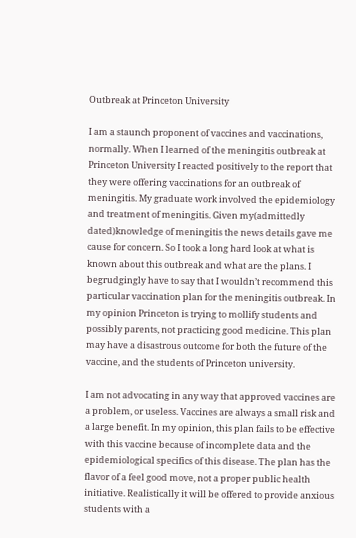Outbreak at Princeton University

I am a staunch proponent of vaccines and vaccinations, normally. When I learned of the meningitis outbreak at Princeton University I reacted positively to the report that they were offering vaccinations for an outbreak of meningitis. My graduate work involved the epidemiology and treatment of meningitis. Given my(admittedly dated)knowledge of meningitis the news details gave me cause for concern. So I took a long hard look at what is known about this outbreak and what are the plans. I begrudgingly have to say that I wouldn’t recommend this particular vaccination plan for the meningitis outbreak. In my opinion Princeton is trying to mollify students and possibly parents, not practicing good medicine. This plan may have a disastrous outcome for both the future of the vaccine, and the students of Princeton university.

I am not advocating in any way that approved vaccines are a problem, or useless. Vaccines are always a small risk and a large benefit. In my opinion, this plan fails to be effective with this vaccine because of incomplete data and the epidemiological specifics of this disease. The plan has the flavor of a feel good move, not a proper public health initiative. Realistically it will be offered to provide anxious students with a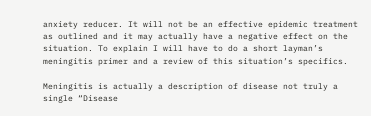anxiety reducer. It will not be an effective epidemic treatment as outlined and it may actually have a negative effect on the situation. To explain I will have to do a short layman’s meningitis primer and a review of this situation’s specifics.

Meningitis is actually a description of disease not truly a single “Disease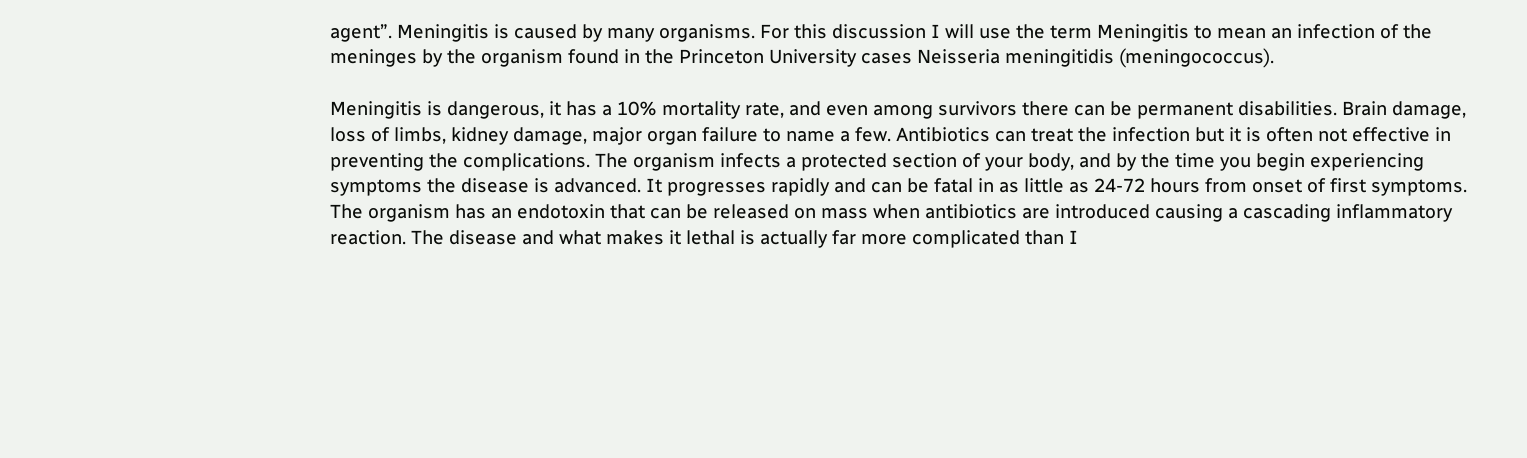agent”. Meningitis is caused by many organisms. For this discussion I will use the term Meningitis to mean an infection of the meninges by the organism found in the Princeton University cases Neisseria meningitidis (meningococcus).

Meningitis is dangerous, it has a 10% mortality rate, and even among survivors there can be permanent disabilities. Brain damage, loss of limbs, kidney damage, major organ failure to name a few. Antibiotics can treat the infection but it is often not effective in preventing the complications. The organism infects a protected section of your body, and by the time you begin experiencing symptoms the disease is advanced. It progresses rapidly and can be fatal in as little as 24-72 hours from onset of first symptoms. The organism has an endotoxin that can be released on mass when antibiotics are introduced causing a cascading inflammatory reaction. The disease and what makes it lethal is actually far more complicated than I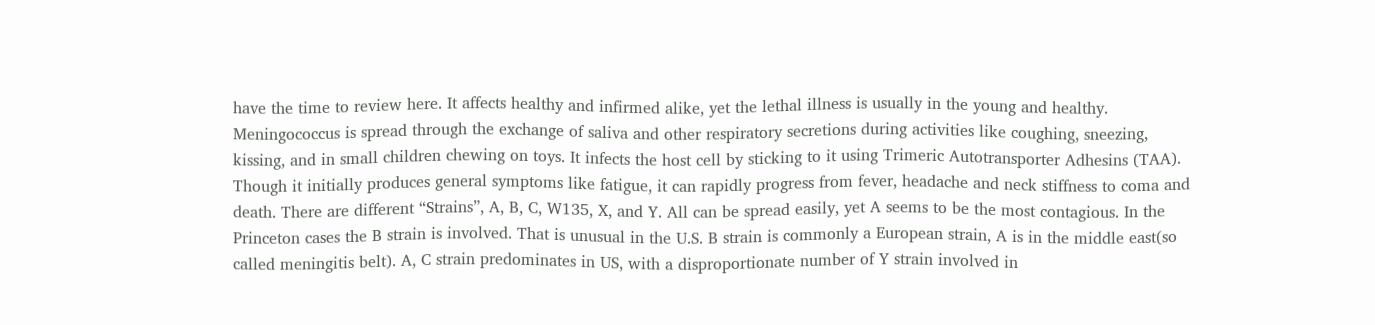have the time to review here. It affects healthy and infirmed alike, yet the lethal illness is usually in the young and healthy. Meningococcus is spread through the exchange of saliva and other respiratory secretions during activities like coughing, sneezing, kissing, and in small children chewing on toys. It infects the host cell by sticking to it using Trimeric Autotransporter Adhesins (TAA). Though it initially produces general symptoms like fatigue, it can rapidly progress from fever, headache and neck stiffness to coma and death. There are different “Strains”, A, B, C, W135, X, and Y. All can be spread easily, yet A seems to be the most contagious. In the Princeton cases the B strain is involved. That is unusual in the U.S. B strain is commonly a European strain, A is in the middle east(so called meningitis belt). A, C strain predominates in US, with a disproportionate number of Y strain involved in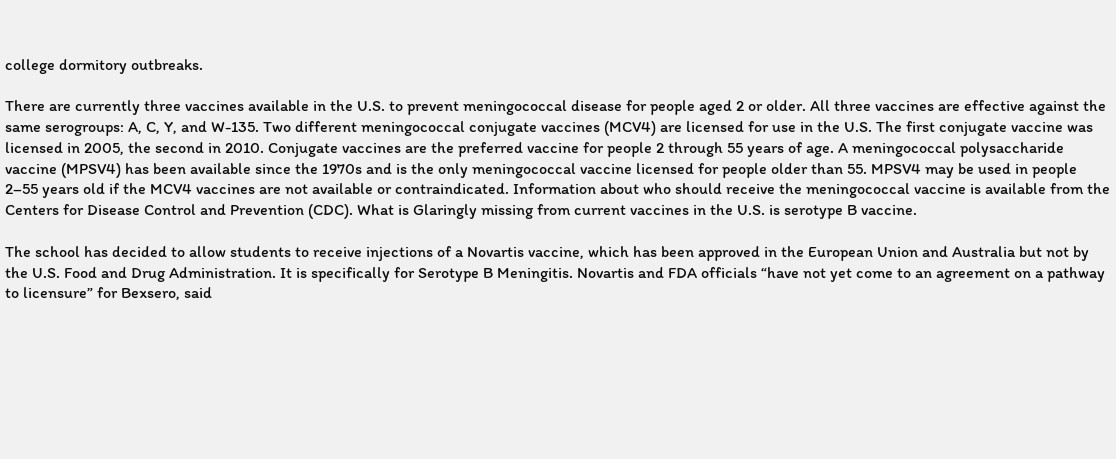college dormitory outbreaks.

There are currently three vaccines available in the U.S. to prevent meningococcal disease for people aged 2 or older. All three vaccines are effective against the same serogroups: A, C, Y, and W-135. Two different meningococcal conjugate vaccines (MCV4) are licensed for use in the U.S. The first conjugate vaccine was licensed in 2005, the second in 2010. Conjugate vaccines are the preferred vaccine for people 2 through 55 years of age. A meningococcal polysaccharide vaccine (MPSV4) has been available since the 1970s and is the only meningococcal vaccine licensed for people older than 55. MPSV4 may be used in people 2–55 years old if the MCV4 vaccines are not available or contraindicated. Information about who should receive the meningococcal vaccine is available from the Centers for Disease Control and Prevention (CDC). What is Glaringly missing from current vaccines in the U.S. is serotype B vaccine.

The school has decided to allow students to receive injections of a Novartis vaccine, which has been approved in the European Union and Australia but not by the U.S. Food and Drug Administration. It is specifically for Serotype B Meningitis. Novartis and FDA officials “have not yet come to an agreement on a pathway to licensure” for Bexsero, said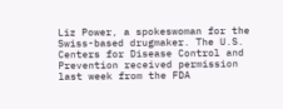Liz Power, a spokeswoman for the Swiss-based drugmaker. The U.S. Centers for Disease Control and Prevention received permission last week from the FDA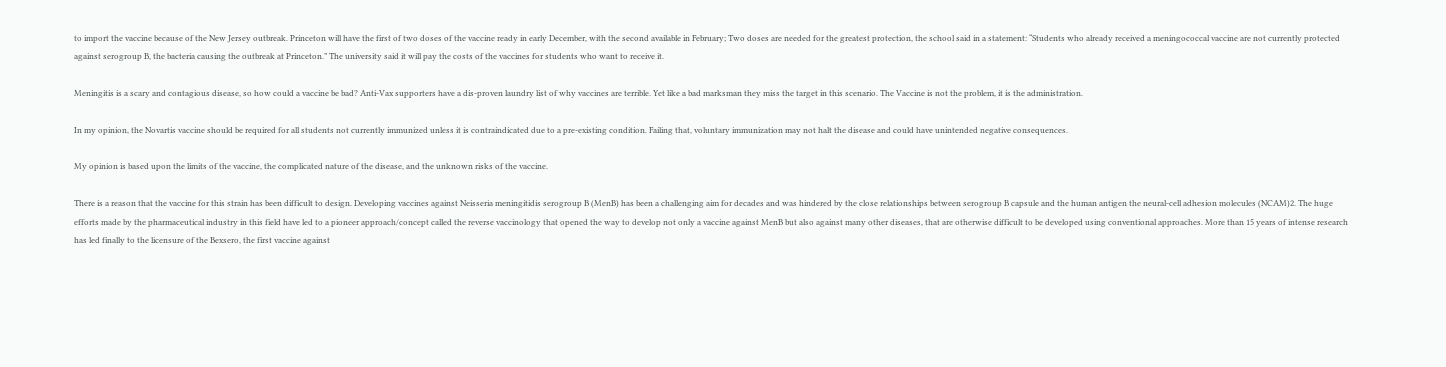to import the vaccine because of the New Jersey outbreak. Princeton will have the first of two doses of the vaccine ready in early December, with the second available in February; Two doses are needed for the greatest protection, the school said in a statement: “Students who already received a meningococcal vaccine are not currently protected against serogroup B, the bacteria causing the outbreak at Princeton.” The university said it will pay the costs of the vaccines for students who want to receive it.

Meningitis is a scary and contagious disease, so how could a vaccine be bad? Anti-Vax supporters have a dis-proven laundry list of why vaccines are terrible. Yet like a bad marksman they miss the target in this scenario. The Vaccine is not the problem, it is the administration.

In my opinion, the Novartis vaccine should be required for all students not currently immunized unless it is contraindicated due to a pre-existing condition. Failing that, voluntary immunization may not halt the disease and could have unintended negative consequences.

My opinion is based upon the limits of the vaccine, the complicated nature of the disease, and the unknown risks of the vaccine.

There is a reason that the vaccine for this strain has been difficult to design. Developing vaccines against Neisseria meningitidis serogroup B (MenB) has been a challenging aim for decades and was hindered by the close relationships between serogroup B capsule and the human antigen the neural-cell adhesion molecules (NCAM)2. The huge efforts made by the pharmaceutical industry in this field have led to a pioneer approach/concept called the reverse vaccinology that opened the way to develop not only a vaccine against MenB but also against many other diseases, that are otherwise difficult to be developed using conventional approaches. More than 15 years of intense research has led finally to the licensure of the Bexsero, the first vaccine against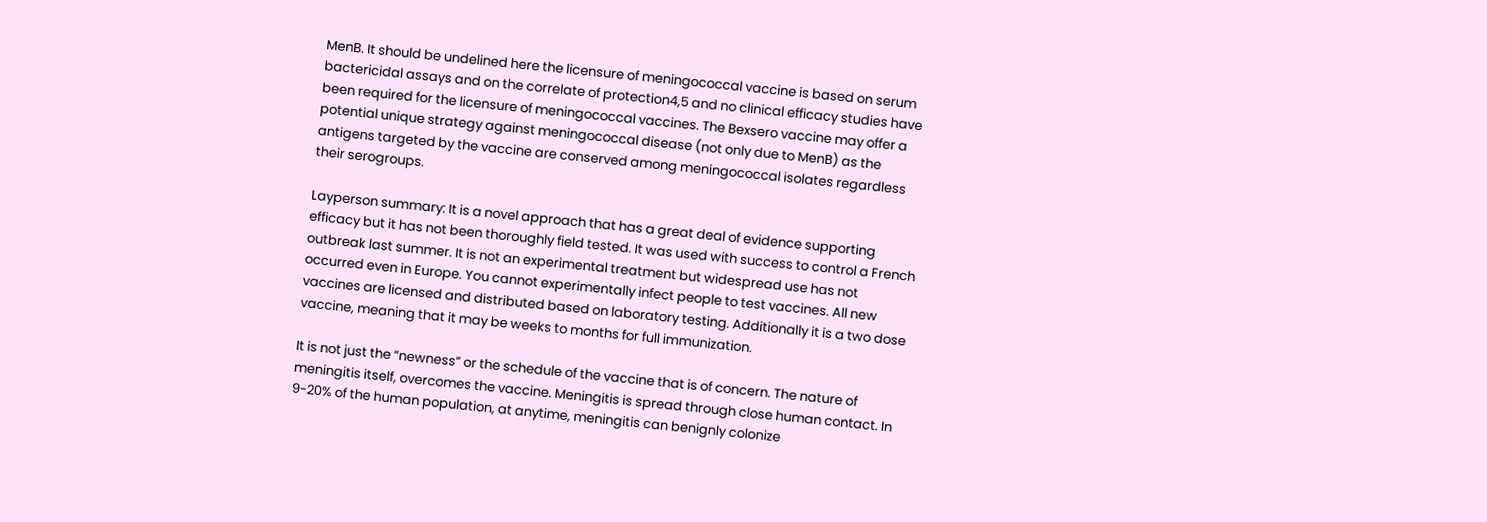MenB. It should be undelined here the licensure of meningococcal vaccine is based on serum bactericidal assays and on the correlate of protection4,5 and no clinical efficacy studies have been required for the licensure of meningococcal vaccines. The Bexsero vaccine may offer a potential unique strategy against meningococcal disease (not only due to MenB) as the antigens targeted by the vaccine are conserved among meningococcal isolates regardless their serogroups.

Layperson summary: It is a novel approach that has a great deal of evidence supporting efficacy but it has not been thoroughly field tested. It was used with success to control a French outbreak last summer. It is not an experimental treatment but widespread use has not occurred even in Europe. You cannot experimentally infect people to test vaccines. All new vaccines are licensed and distributed based on laboratory testing. Additionally it is a two dose vaccine, meaning that it may be weeks to months for full immunization.

It is not just the “newness” or the schedule of the vaccine that is of concern. The nature of meningitis itself, overcomes the vaccine. Meningitis is spread through close human contact. In 9-20% of the human population, at anytime, meningitis can benignly colonize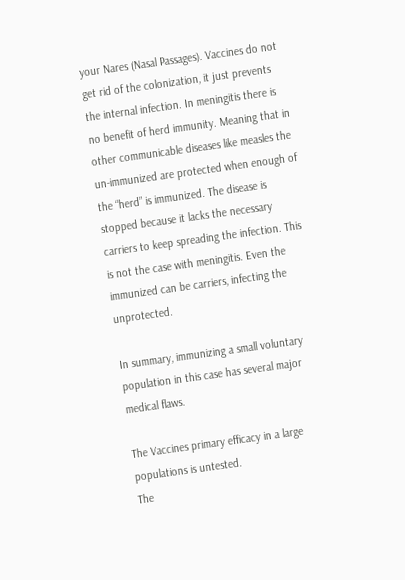your Nares (Nasal Passages). Vaccines do not get rid of the colonization, it just prevents the internal infection. In meningitis there is no benefit of herd immunity. Meaning that in other communicable diseases like measles the un-immunized are protected when enough of the “herd” is immunized. The disease is stopped because it lacks the necessary carriers to keep spreading the infection. This is not the case with meningitis. Even the immunized can be carriers, infecting the unprotected.

In summary, immunizing a small voluntary population in this case has several major medical flaws.

The Vaccines primary efficacy in a large populations is untested.
The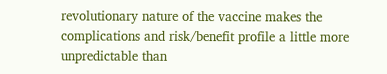revolutionary nature of the vaccine makes the complications and risk/benefit profile a little more unpredictable than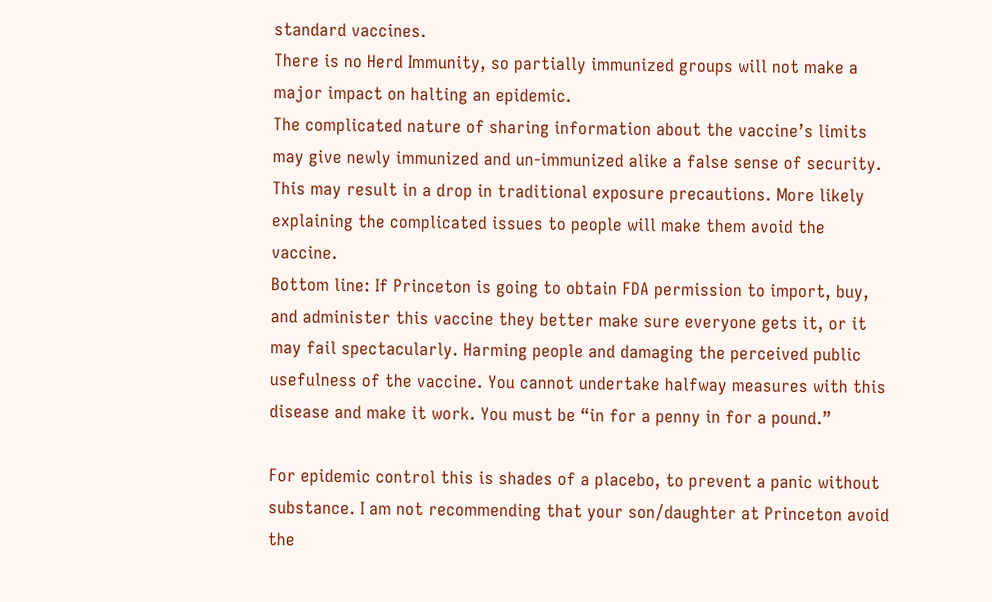standard vaccines.
There is no Herd Immunity, so partially immunized groups will not make a major impact on halting an epidemic.
The complicated nature of sharing information about the vaccine’s limits may give newly immunized and un-immunized alike a false sense of security. This may result in a drop in traditional exposure precautions. More likely explaining the complicated issues to people will make them avoid the vaccine.
Bottom line: If Princeton is going to obtain FDA permission to import, buy, and administer this vaccine they better make sure everyone gets it, or it may fail spectacularly. Harming people and damaging the perceived public usefulness of the vaccine. You cannot undertake halfway measures with this disease and make it work. You must be “in for a penny in for a pound.”

For epidemic control this is shades of a placebo, to prevent a panic without substance. I am not recommending that your son/daughter at Princeton avoid the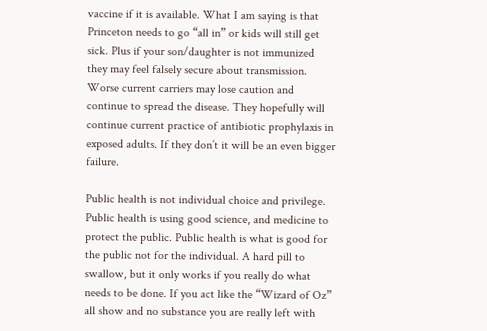vaccine if it is available. What I am saying is that Princeton needs to go “all in” or kids will still get sick. Plus if your son/daughter is not immunized they may feel falsely secure about transmission. Worse current carriers may lose caution and continue to spread the disease. They hopefully will continue current practice of antibiotic prophylaxis in exposed adults. If they don’t it will be an even bigger failure.

Public health is not individual choice and privilege. Public health is using good science, and medicine to protect the public. Public health is what is good for the public not for the individual. A hard pill to swallow, but it only works if you really do what needs to be done. If you act like the “Wizard of Oz” all show and no substance you are really left with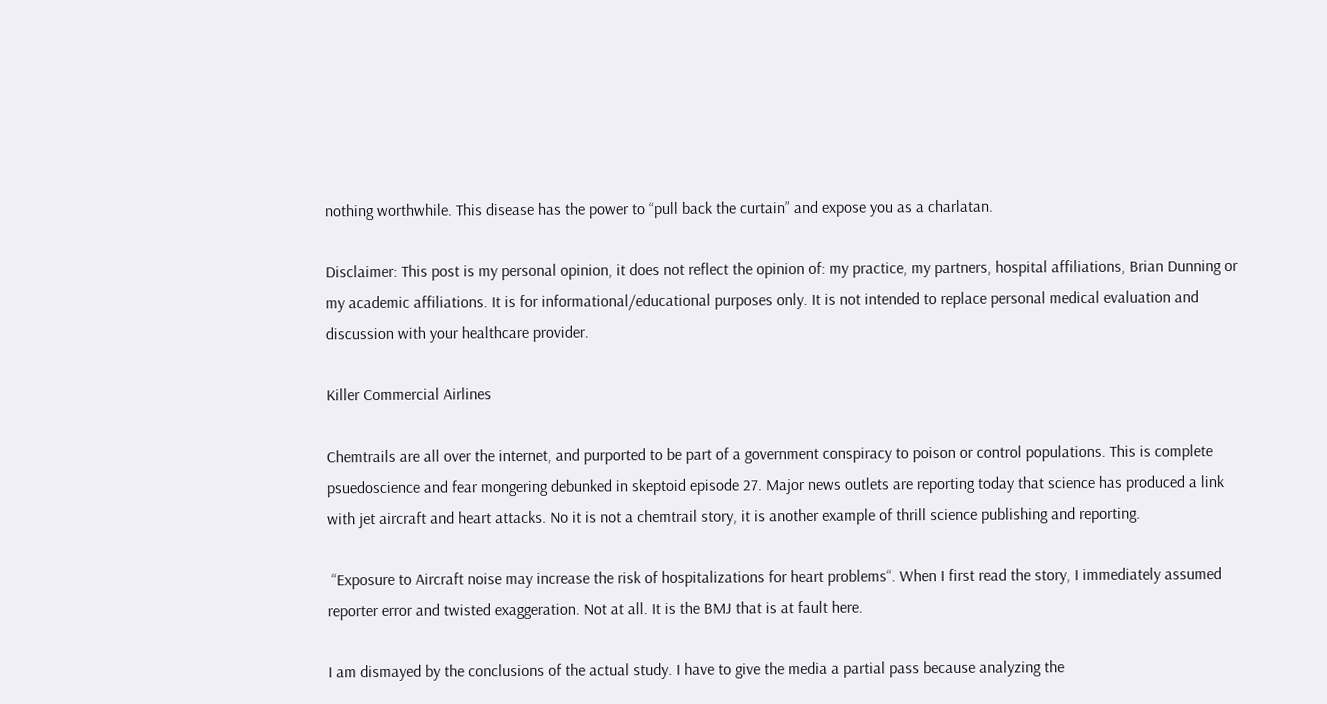nothing worthwhile. This disease has the power to “pull back the curtain” and expose you as a charlatan.

Disclaimer: This post is my personal opinion, it does not reflect the opinion of: my practice, my partners, hospital affiliations, Brian Dunning or my academic affiliations. It is for informational/educational purposes only. It is not intended to replace personal medical evaluation and discussion with your healthcare provider.

Killer Commercial Airlines

Chemtrails are all over the internet, and purported to be part of a government conspiracy to poison or control populations. This is complete psuedoscience and fear mongering debunked in skeptoid episode 27. Major news outlets are reporting today that science has produced a link with jet aircraft and heart attacks. No it is not a chemtrail story, it is another example of thrill science publishing and reporting.

 “Exposure to Aircraft noise may increase the risk of hospitalizations for heart problems“. When I first read the story, I immediately assumed reporter error and twisted exaggeration. Not at all. It is the BMJ that is at fault here.

I am dismayed by the conclusions of the actual study. I have to give the media a partial pass because analyzing the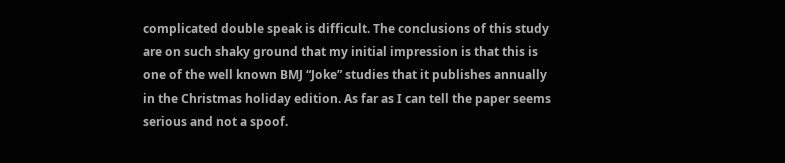complicated double speak is difficult. The conclusions of this study are on such shaky ground that my initial impression is that this is one of the well known BMJ “Joke” studies that it publishes annually in the Christmas holiday edition. As far as I can tell the paper seems serious and not a spoof.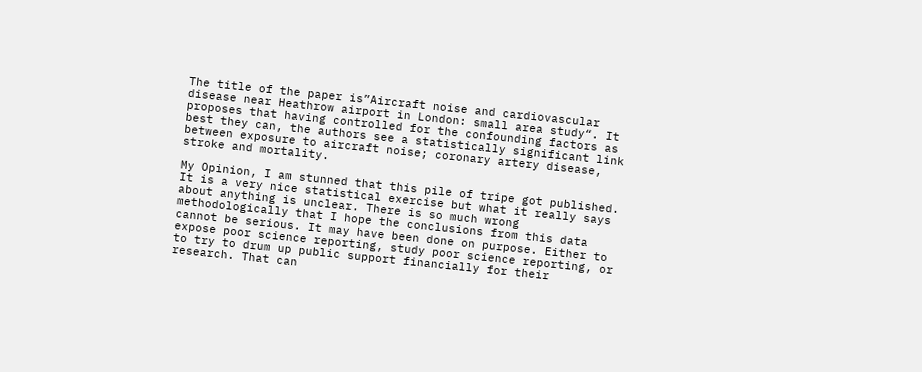The title of the paper is”Aircraft noise and cardiovascular disease near Heathrow airport in London: small area study“. It proposes that having controlled for the confounding factors as best they can, the authors see a statistically significant link between exposure to aircraft noise; coronary artery disease, stroke and mortality.

My Opinion, I am stunned that this pile of tripe got published. It is a very nice statistical exercise but what it really says about anything is unclear. There is so much wrong methodologically that I hope the conclusions from this data cannot be serious. It may have been done on purpose. Either to expose poor science reporting, study poor science reporting, or to try to drum up public support financially for their research. That can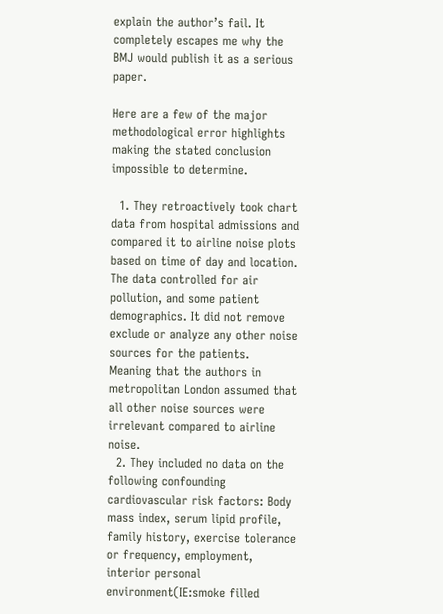explain the author’s fail. It completely escapes me why the BMJ would publish it as a serious paper.

Here are a few of the major methodological error highlights making the stated conclusion impossible to determine.

  1. They retroactively took chart data from hospital admissions and compared it to airline noise plots based on time of day and location. The data controlled for air pollution, and some patient demographics. It did not remove exclude or analyze any other noise sources for the patients.  Meaning that the authors in metropolitan London assumed that all other noise sources were irrelevant compared to airline noise.
  2. They included no data on the following confounding cardiovascular risk factors: Body mass index, serum lipid profile, family history, exercise tolerance or frequency, employment, interior personal environment(IE:smoke filled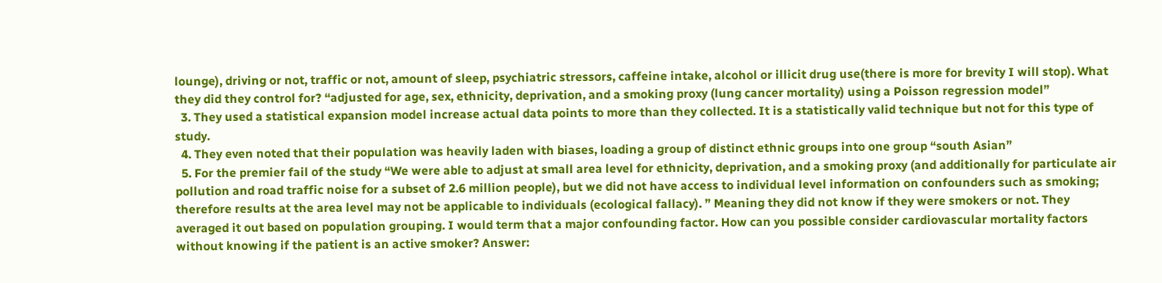lounge), driving or not, traffic or not, amount of sleep, psychiatric stressors, caffeine intake, alcohol or illicit drug use(there is more for brevity I will stop). What they did they control for? “adjusted for age, sex, ethnicity, deprivation, and a smoking proxy (lung cancer mortality) using a Poisson regression model”
  3. They used a statistical expansion model increase actual data points to more than they collected. It is a statistically valid technique but not for this type of study.
  4. They even noted that their population was heavily laden with biases, loading a group of distinct ethnic groups into one group “south Asian”
  5. For the premier fail of the study “We were able to adjust at small area level for ethnicity, deprivation, and a smoking proxy (and additionally for particulate air pollution and road traffic noise for a subset of 2.6 million people), but we did not have access to individual level information on confounders such as smoking; therefore results at the area level may not be applicable to individuals (ecological fallacy). ” Meaning they did not know if they were smokers or not. They averaged it out based on population grouping. I would term that a major confounding factor. How can you possible consider cardiovascular mortality factors without knowing if the patient is an active smoker? Answer: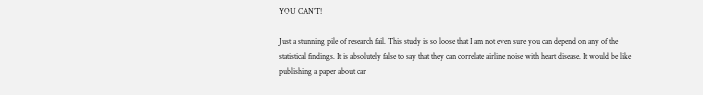YOU CAN’T!

Just a stunning pile of research fail. This study is so loose that I am not even sure you can depend on any of the statistical findings. It is absolutely false to say that they can correlate airline noise with heart disease. It would be like publishing a paper about car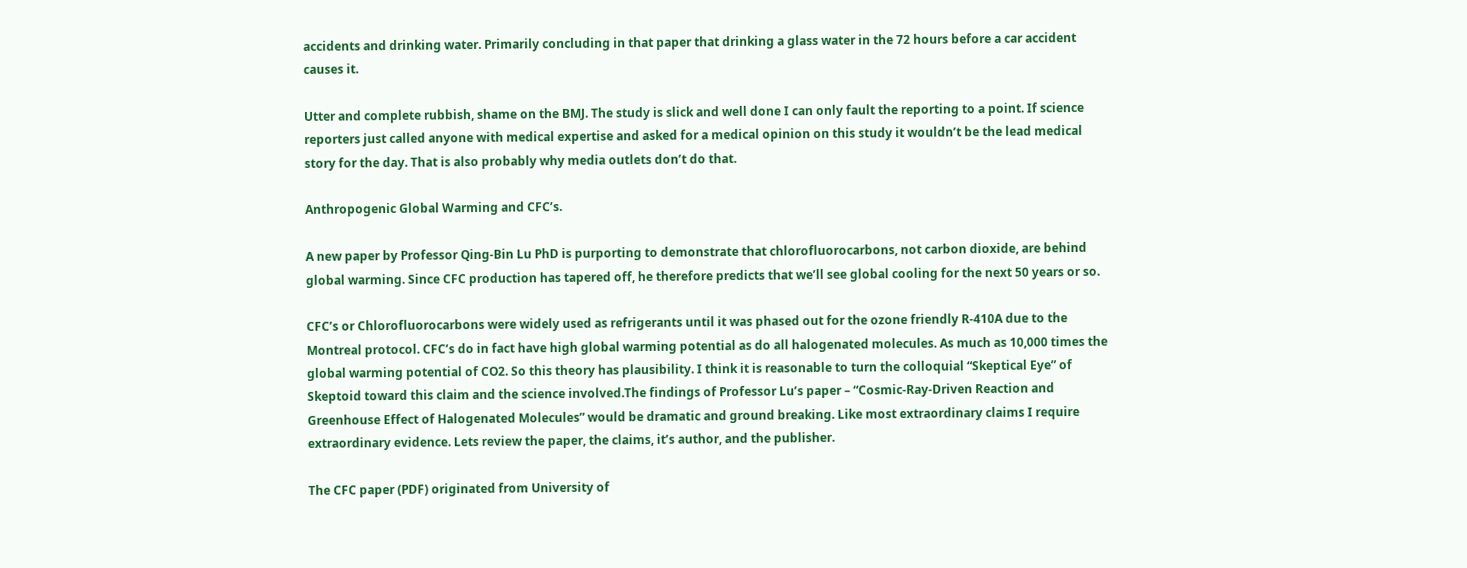accidents and drinking water. Primarily concluding in that paper that drinking a glass water in the 72 hours before a car accident causes it.

Utter and complete rubbish, shame on the BMJ. The study is slick and well done I can only fault the reporting to a point. If science reporters just called anyone with medical expertise and asked for a medical opinion on this study it wouldn’t be the lead medical story for the day. That is also probably why media outlets don’t do that.

Anthropogenic Global Warming and CFC’s.

A new paper by Professor Qing-Bin Lu PhD is purporting to demonstrate that chlorofluorocarbons, not carbon dioxide, are behind global warming. Since CFC production has tapered off, he therefore predicts that we’ll see global cooling for the next 50 years or so.

CFC’s or Chlorofluorocarbons were widely used as refrigerants until it was phased out for the ozone friendly R-410A due to the Montreal protocol. CFC’s do in fact have high global warming potential as do all halogenated molecules. As much as 10,000 times the global warming potential of CO2. So this theory has plausibility. I think it is reasonable to turn the colloquial “Skeptical Eye” of Skeptoid toward this claim and the science involved.The findings of Professor Lu’s paper – “Cosmic-Ray-Driven Reaction and Greenhouse Effect of Halogenated Molecules” would be dramatic and ground breaking. Like most extraordinary claims I require extraordinary evidence. Lets review the paper, the claims, it’s author, and the publisher.

The CFC paper (PDF) originated from University of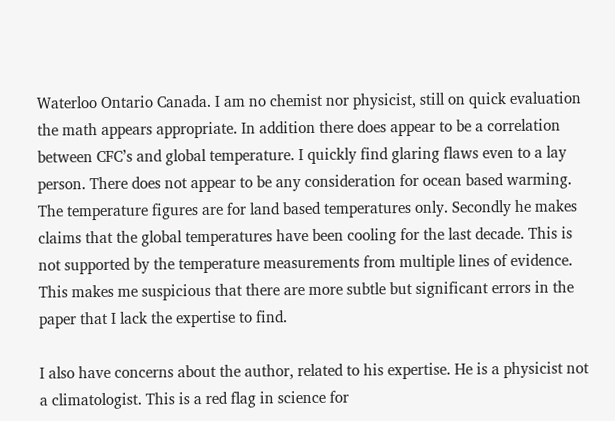Waterloo Ontario Canada. I am no chemist nor physicist, still on quick evaluation the math appears appropriate. In addition there does appear to be a correlation between CFC’s and global temperature. I quickly find glaring flaws even to a lay person. There does not appear to be any consideration for ocean based warming. The temperature figures are for land based temperatures only. Secondly he makes claims that the global temperatures have been cooling for the last decade. This is not supported by the temperature measurements from multiple lines of evidence. This makes me suspicious that there are more subtle but significant errors in the paper that I lack the expertise to find.

I also have concerns about the author, related to his expertise. He is a physicist not a climatologist. This is a red flag in science for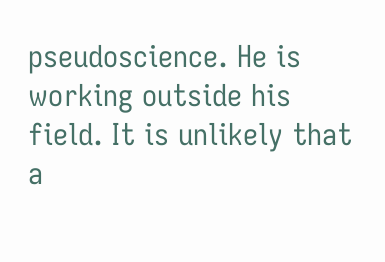pseudoscience. He is working outside his field. It is unlikely that a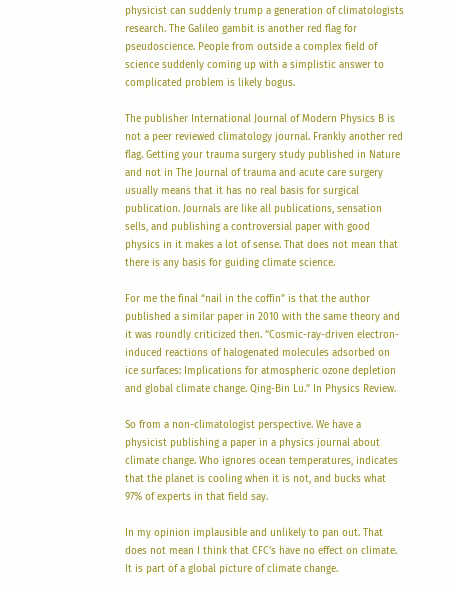physicist can suddenly trump a generation of climatologists research. The Galileo gambit is another red flag for pseudoscience. People from outside a complex field of science suddenly coming up with a simplistic answer to complicated problem is likely bogus.

The publisher International Journal of Modern Physics B is not a peer reviewed climatology journal. Frankly another red flag. Getting your trauma surgery study published in Nature and not in The Journal of trauma and acute care surgery usually means that it has no real basis for surgical publication. Journals are like all publications, sensation sells, and publishing a controversial paper with good physics in it makes a lot of sense. That does not mean that there is any basis for guiding climate science.

For me the final “nail in the coffin” is that the author published a similar paper in 2010 with the same theory and it was roundly criticized then. “Cosmic-ray-driven electron-induced reactions of halogenated molecules adsorbed on ice surfaces: Implications for atmospheric ozone depletion and global climate change. Qing-Bin Lu.” In Physics Review.

So from a non-climatologist perspective. We have a physicist publishing a paper in a physics journal about climate change. Who ignores ocean temperatures, indicates that the planet is cooling when it is not, and bucks what 97% of experts in that field say.

In my opinion implausible and unlikely to pan out. That does not mean I think that CFC’s have no effect on climate. It is part of a global picture of climate change.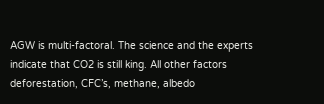AGW is multi-factoral. The science and the experts indicate that CO2 is still king. All other factors deforestation, CFC’s, methane, albedo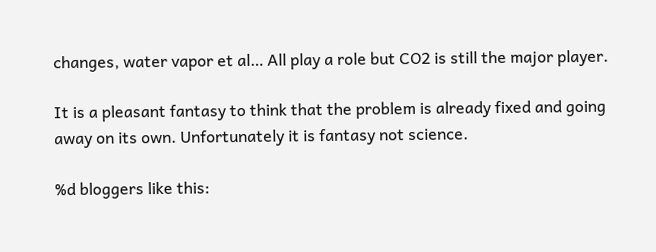changes, water vapor et al… All play a role but CO2 is still the major player.

It is a pleasant fantasy to think that the problem is already fixed and going away on its own. Unfortunately it is fantasy not science.

%d bloggers like this: